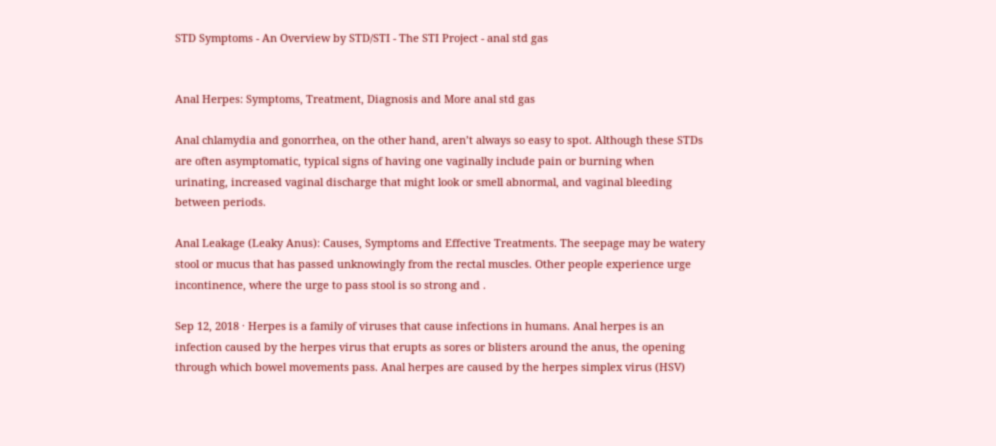STD Symptoms - An Overview by STD/STI - The STI Project - anal std gas


Anal Herpes: Symptoms, Treatment, Diagnosis and More anal std gas

Anal chlamydia and gonorrhea, on the other hand, aren’t always so easy to spot. Although these STDs are often asymptomatic, typical signs of having one vaginally include pain or burning when urinating, increased vaginal discharge that might look or smell abnormal, and vaginal bleeding between periods.

Anal Leakage (Leaky Anus): Causes, Symptoms and Effective Treatments. The seepage may be watery stool or mucus that has passed unknowingly from the rectal muscles. Other people experience urge incontinence, where the urge to pass stool is so strong and .

Sep 12, 2018 · Herpes is a family of viruses that cause infections in humans. Anal herpes is an infection caused by the herpes virus that erupts as sores or blisters around the anus, the opening through which bowel movements pass. Anal herpes are caused by the herpes simplex virus (HSV)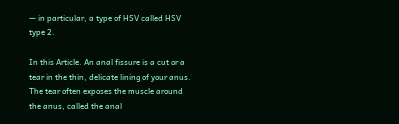— in particular, a type of HSV called HSV type 2.

In this Article. An anal fissure is a cut or a tear in the thin, delicate lining of your anus. The tear often exposes the muscle around the anus, called the anal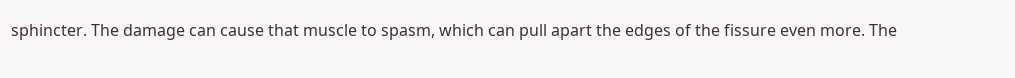sphincter. The damage can cause that muscle to spasm, which can pull apart the edges of the fissure even more. The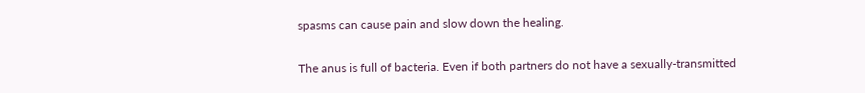spasms can cause pain and slow down the healing.

The anus is full of bacteria. Even if both partners do not have a sexually-transmitted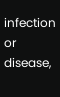infection or disease,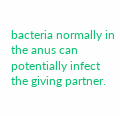bacteria normally in the anus can potentially infect the giving partner.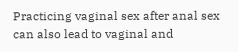Practicing vaginal sex after anal sex can also lead to vaginal and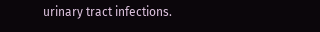urinary tract infections.